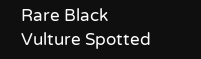Rare Black Vulture Spotted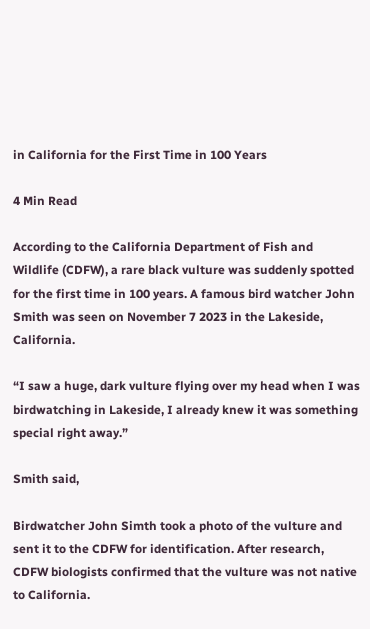in California for the First Time in 100 Years

4 Min Read

According to the California Department of Fish and Wildlife (CDFW), a rare black vulture was suddenly spotted for the first time in 100 years. A famous bird watcher John Smith was seen on November 7 2023 in the Lakeside, California.

“I saw a huge, dark vulture flying over my head when I was birdwatching in Lakeside, I already knew it was something special right away.”

Smith said,

Birdwatcher John Simth took a photo of the vulture and sent it to the CDFW for identification. After research, CDFW biologists confirmed that the vulture was not native to California.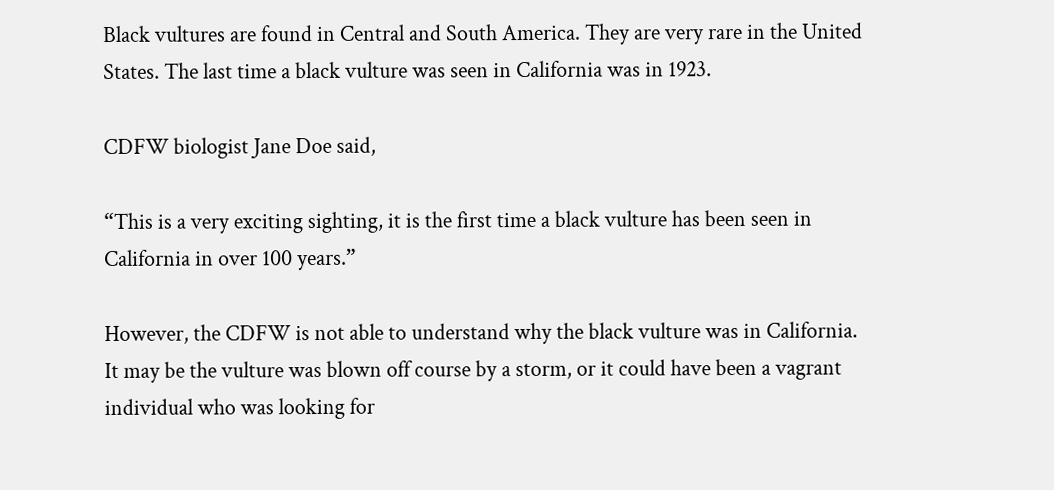Black vultures are found in Central and South America. They are very rare in the United States. The last time a black vulture was seen in California was in 1923.

CDFW biologist Jane Doe said,

“This is a very exciting sighting, it is the first time a black vulture has been seen in California in over 100 years.”

However, the CDFW is not able to understand why the black vulture was in California. It may be the vulture was blown off course by a storm, or it could have been a vagrant individual who was looking for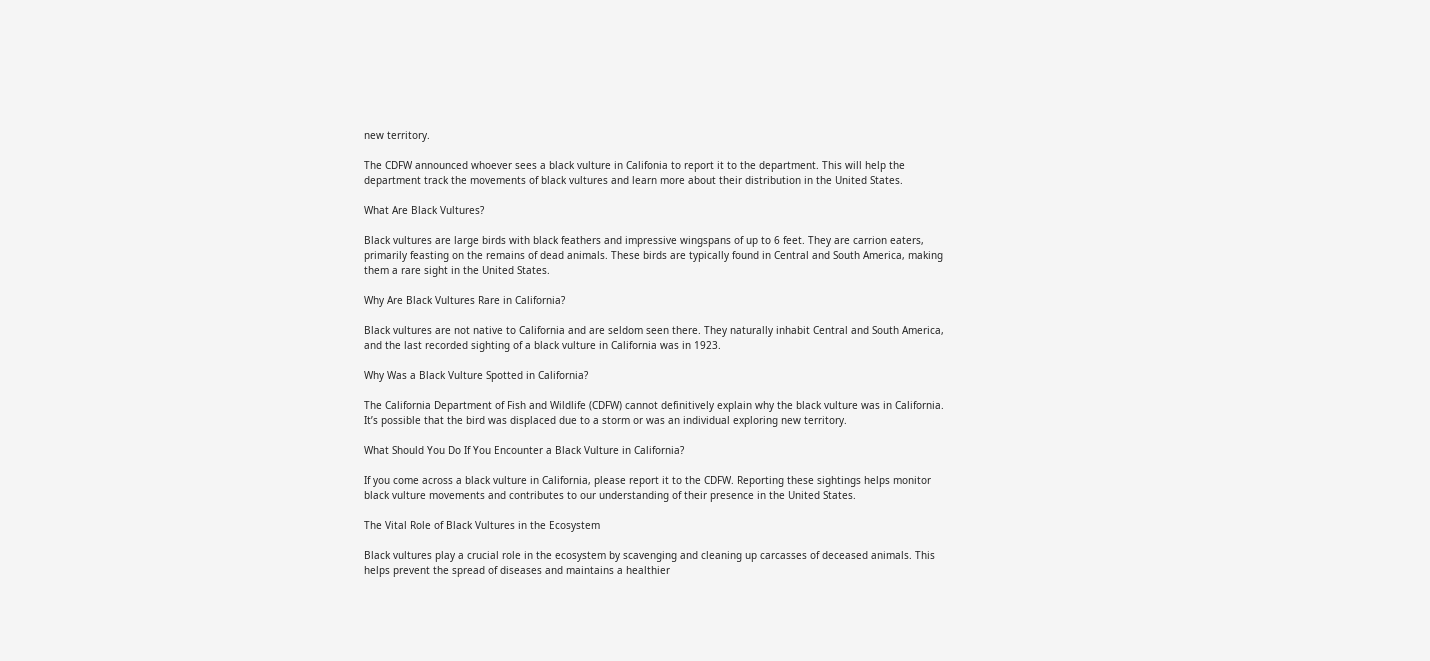new territory.

The CDFW announced whoever sees a black vulture in Califonia to report it to the department. This will help the department track the movements of black vultures and learn more about their distribution in the United States.

What Are Black Vultures?

Black vultures are large birds with black feathers and impressive wingspans of up to 6 feet. They are carrion eaters, primarily feasting on the remains of dead animals. These birds are typically found in Central and South America, making them a rare sight in the United States.

Why Are Black Vultures Rare in California?

Black vultures are not native to California and are seldom seen there. They naturally inhabit Central and South America, and the last recorded sighting of a black vulture in California was in 1923.

Why Was a Black Vulture Spotted in California?

The California Department of Fish and Wildlife (CDFW) cannot definitively explain why the black vulture was in California. It’s possible that the bird was displaced due to a storm or was an individual exploring new territory.

What Should You Do If You Encounter a Black Vulture in California?

If you come across a black vulture in California, please report it to the CDFW. Reporting these sightings helps monitor black vulture movements and contributes to our understanding of their presence in the United States.

The Vital Role of Black Vultures in the Ecosystem

Black vultures play a crucial role in the ecosystem by scavenging and cleaning up carcasses of deceased animals. This helps prevent the spread of diseases and maintains a healthier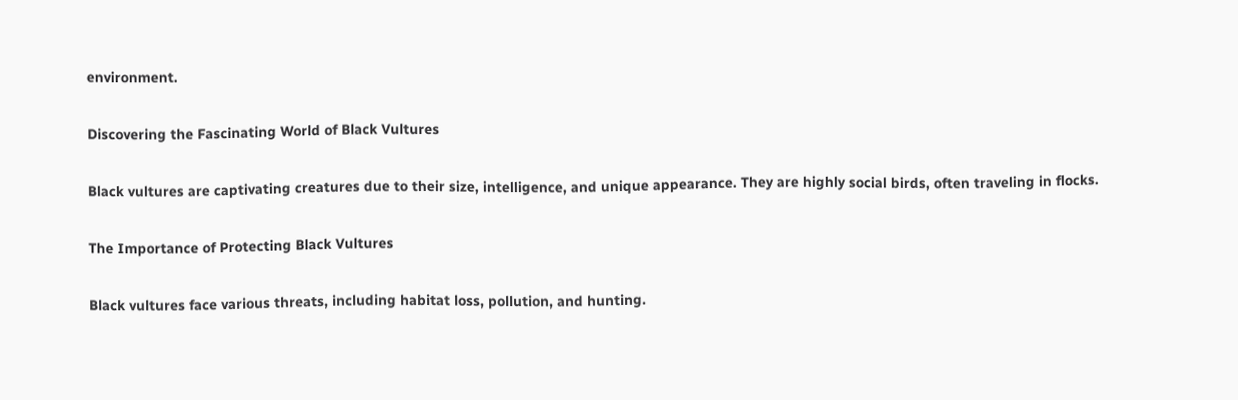environment.

Discovering the Fascinating World of Black Vultures

Black vultures are captivating creatures due to their size, intelligence, and unique appearance. They are highly social birds, often traveling in flocks.

The Importance of Protecting Black Vultures

Black vultures face various threats, including habitat loss, pollution, and hunting.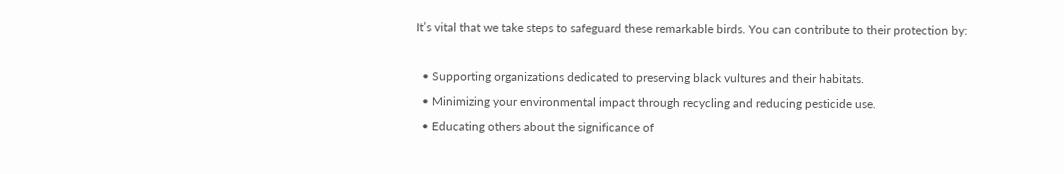It’s vital that we take steps to safeguard these remarkable birds. You can contribute to their protection by:

  • Supporting organizations dedicated to preserving black vultures and their habitats.
  • Minimizing your environmental impact through recycling and reducing pesticide use.
  • Educating others about the significance of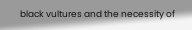black vultures and the necessity of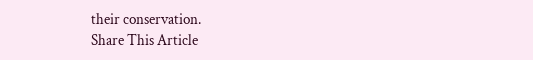their conservation.
Share This Article